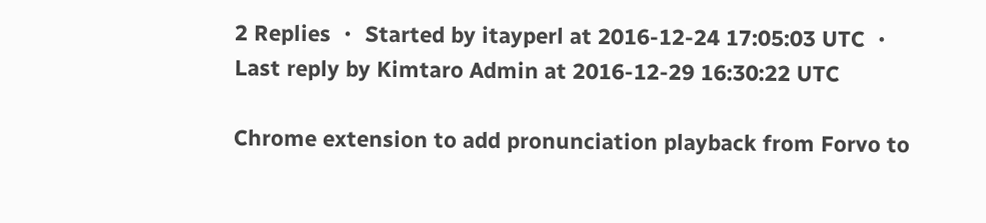2 Replies ・ Started by itayperl at 2016-12-24 17:05:03 UTC ・ Last reply by Kimtaro Admin at 2016-12-29 16:30:22 UTC

Chrome extension to add pronunciation playback from Forvo to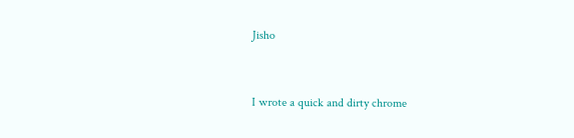Jisho


I wrote a quick and dirty chrome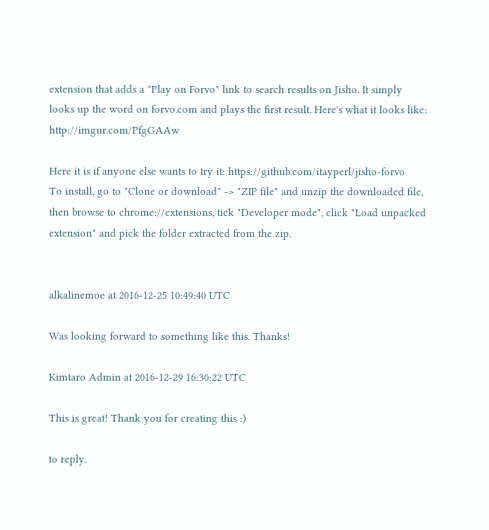extension that adds a "Play on Forvo" link to search results on Jisho. It simply looks up the word on forvo.com and plays the first result. Here's what it looks like: http://imgur.com/PfgGAAw

Here it is if anyone else wants to try it: https://github.com/itayperl/jisho-forvo
To install, go to "Clone or download" -> "ZIP file" and unzip the downloaded file, then browse to chrome://extensions, tick "Developer mode", click "Load unpacked extension" and pick the folder extracted from the zip.


alkalinemoe at 2016-12-25 10:49:40 UTC

Was looking forward to something like this. Thanks!

Kimtaro Admin at 2016-12-29 16:30:22 UTC

This is great! Thank you for creating this :)

to reply.